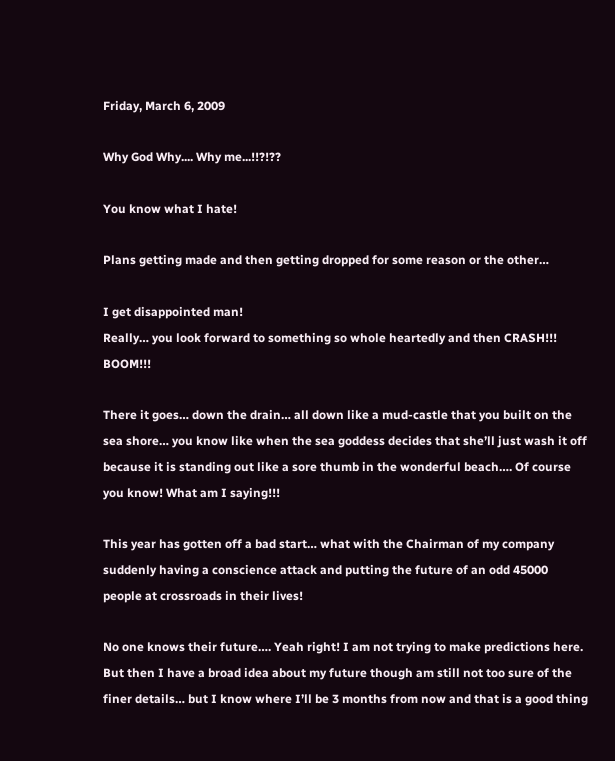Friday, March 6, 2009

Why God Why.... Why me...!!?!??

You know what I hate!

Plans getting made and then getting dropped for some reason or the other…

I get disappointed man!
Really… you look forward to something so whole heartedly and then CRASH!!! BOOM!!!

There it goes… down the drain… all down like a mud-castle that you built on the sea shore… you know like when the sea goddess decides that she’ll just wash it off because it is standing out like a sore thumb in the wonderful beach…. Of course you know! What am I saying!!!

This year has gotten off a bad start… what with the Chairman of my company suddenly having a conscience attack and putting the future of an odd 45000 people at crossroads in their lives!

No one knows their future…. Yeah right! I am not trying to make predictions here. But then I have a broad idea about my future though am still not too sure of the finer details… but I know where I’ll be 3 months from now and that is a good thing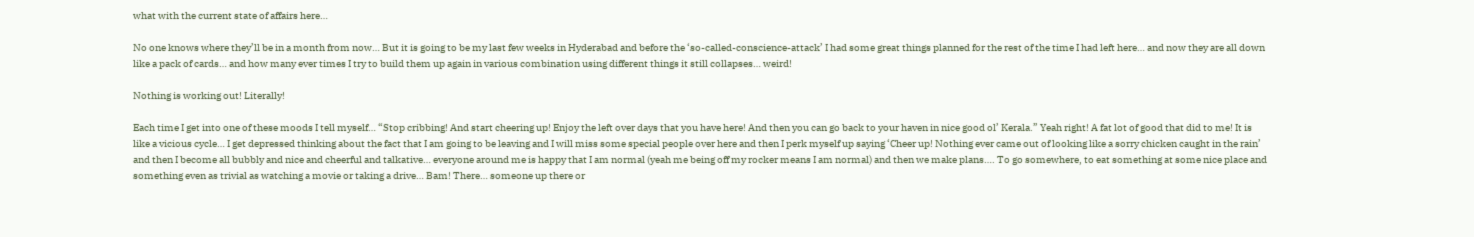what with the current state of affairs here…

No one knows where they’ll be in a month from now… But it is going to be my last few weeks in Hyderabad and before the ‘so-called-conscience-attack’ I had some great things planned for the rest of the time I had left here… and now they are all down like a pack of cards… and how many ever times I try to build them up again in various combination using different things it still collapses… weird!

Nothing is working out! Literally!

Each time I get into one of these moods I tell myself… “Stop cribbing! And start cheering up! Enjoy the left over days that you have here! And then you can go back to your haven in nice good ol’ Kerala.” Yeah right! A fat lot of good that did to me! It is like a vicious cycle… I get depressed thinking about the fact that I am going to be leaving and I will miss some special people over here and then I perk myself up saying ‘Cheer up! Nothing ever came out of looking like a sorry chicken caught in the rain’ and then I become all bubbly and nice and cheerful and talkative… everyone around me is happy that I am normal (yeah me being off my rocker means I am normal) and then we make plans…. To go somewhere, to eat something at some nice place and something even as trivial as watching a movie or taking a drive… Bam! There… someone up there or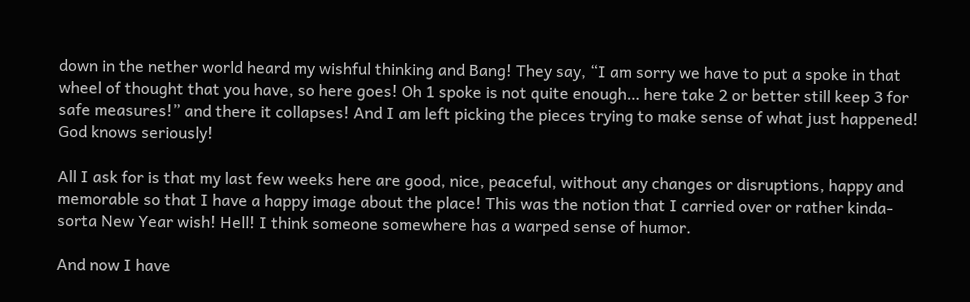down in the nether world heard my wishful thinking and Bang! They say, “I am sorry we have to put a spoke in that wheel of thought that you have, so here goes! Oh 1 spoke is not quite enough… here take 2 or better still keep 3 for safe measures!” and there it collapses! And I am left picking the pieces trying to make sense of what just happened! God knows seriously!

All I ask for is that my last few weeks here are good, nice, peaceful, without any changes or disruptions, happy and memorable so that I have a happy image about the place! This was the notion that I carried over or rather kinda-sorta New Year wish! Hell! I think someone somewhere has a warped sense of humor.

And now I have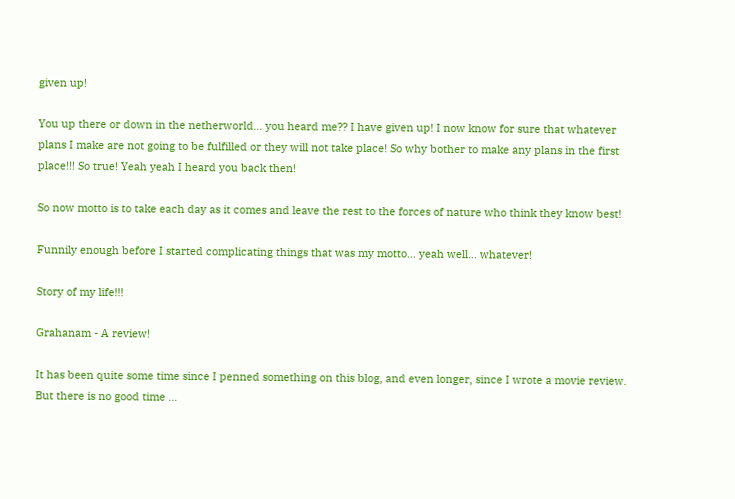given up!

You up there or down in the netherworld… you heard me?? I have given up! I now know for sure that whatever plans I make are not going to be fulfilled or they will not take place! So why bother to make any plans in the first place!!! So true! Yeah yeah I heard you back then!

So now motto is to take each day as it comes and leave the rest to the forces of nature who think they know best!

Funnily enough before I started complicating things that was my motto… yeah well… whatever!

Story of my life!!!

Grahanam - A review!

It has been quite some time since I penned something on this blog, and even longer, since I wrote a movie review. But there is no good time ...